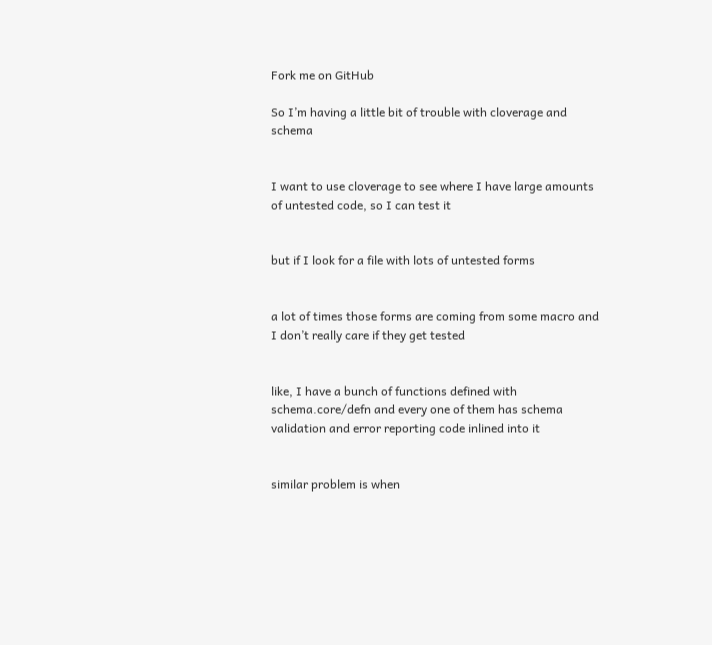Fork me on GitHub

So I’m having a little bit of trouble with cloverage and schema


I want to use cloverage to see where I have large amounts of untested code, so I can test it


but if I look for a file with lots of untested forms


a lot of times those forms are coming from some macro and I don’t really care if they get tested


like, I have a bunch of functions defined with schema.core/defn and every one of them has schema validation and error reporting code inlined into it


similar problem is when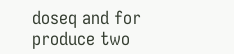doseq and for produce two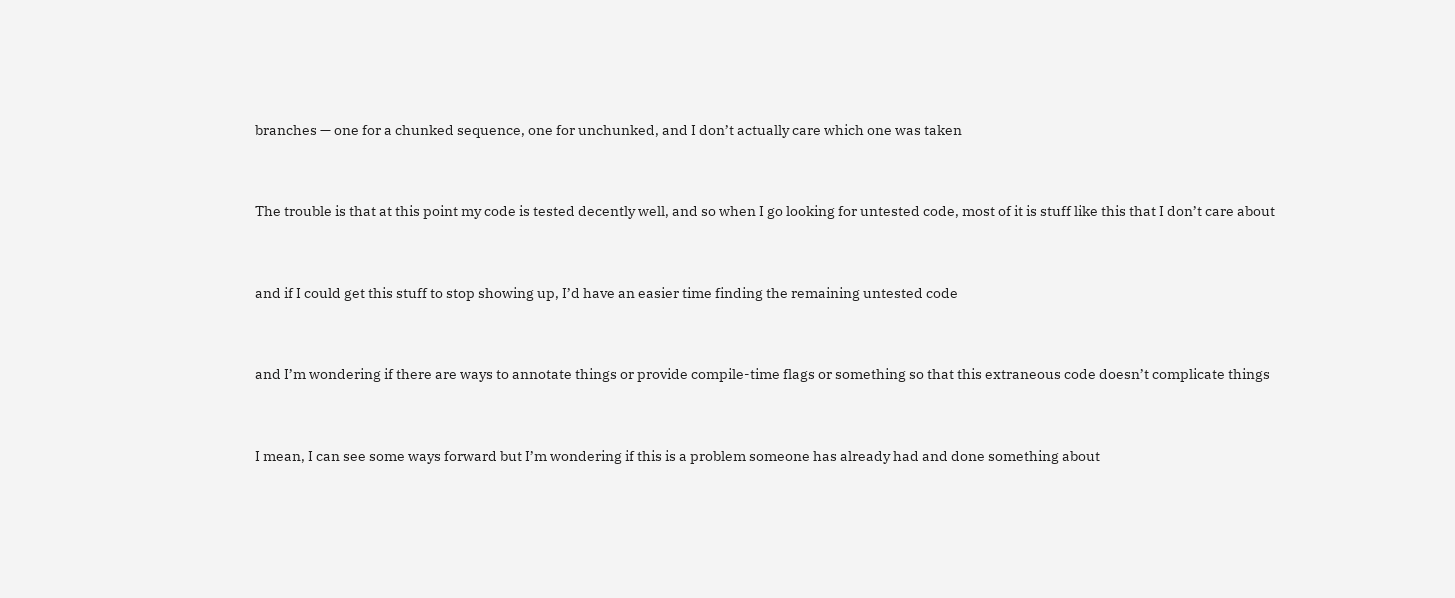branches — one for a chunked sequence, one for unchunked, and I don’t actually care which one was taken


The trouble is that at this point my code is tested decently well, and so when I go looking for untested code, most of it is stuff like this that I don’t care about


and if I could get this stuff to stop showing up, I’d have an easier time finding the remaining untested code


and I’m wondering if there are ways to annotate things or provide compile-time flags or something so that this extraneous code doesn’t complicate things


I mean, I can see some ways forward but I’m wondering if this is a problem someone has already had and done something about